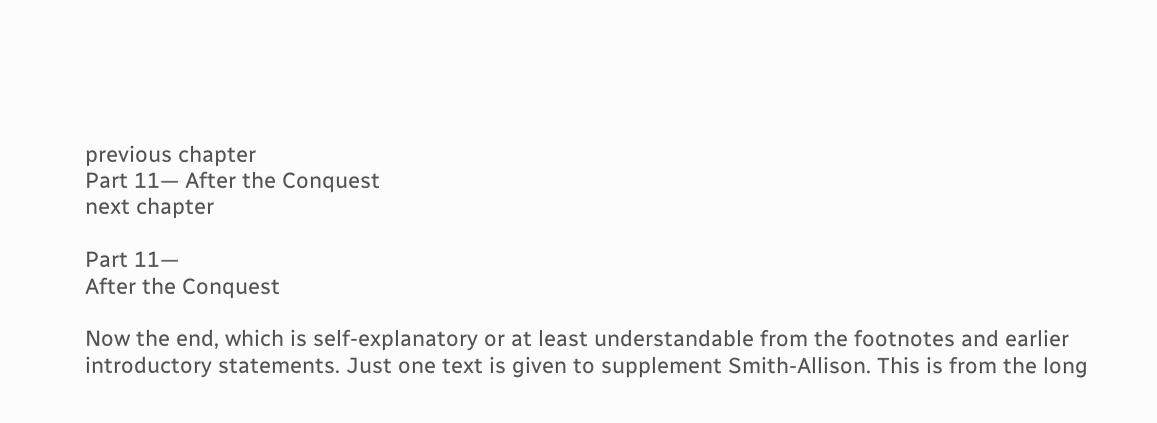previous chapter
Part 11— After the Conquest
next chapter

Part 11—
After the Conquest

Now the end, which is self-explanatory or at least understandable from the footnotes and earlier introductory statements. Just one text is given to supplement Smith-Allison. This is from the long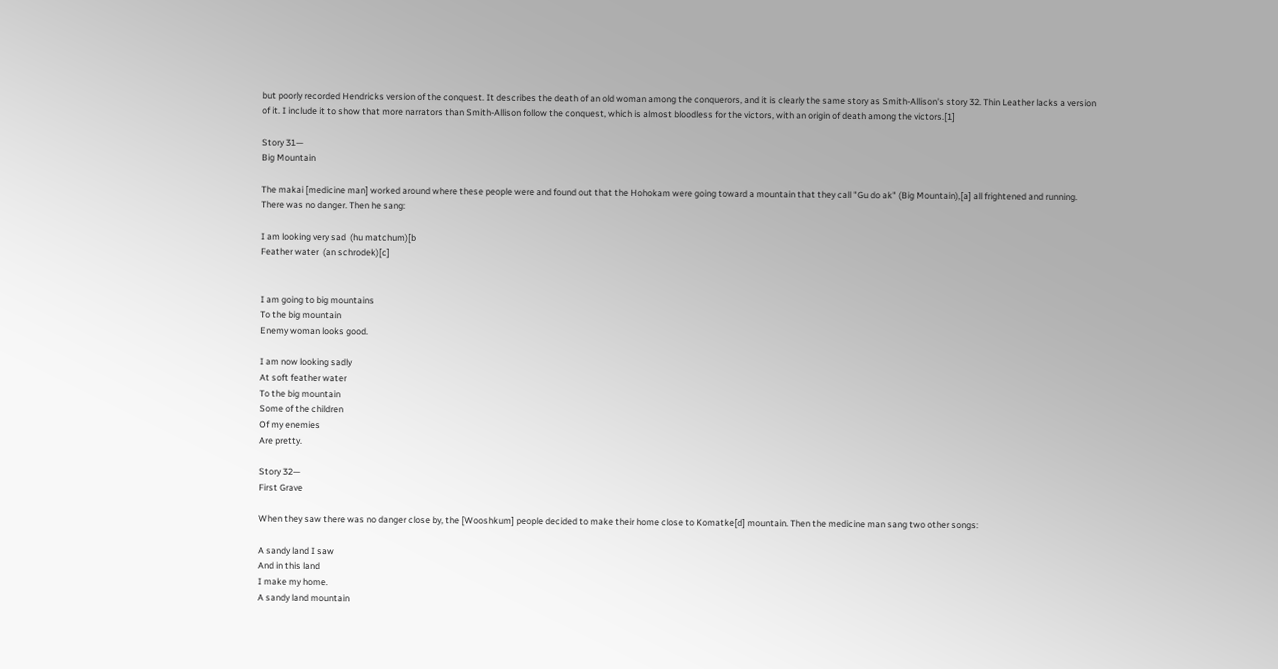but poorly recorded Hendricks version of the conquest. It describes the death of an old woman among the conquerors, and it is clearly the same story as Smith-Allison's story 32. Thin Leather lacks a version of it. I include it to show that more narrators than Smith-Allison follow the conquest, which is almost bloodless for the victors, with an origin of death among the victors.[1]

Story 31—
Big Mountain

The makai [medicine man] worked around where these people were and found out that the Hohokam were going toward a mountain that they call "Gu do ak" (Big Mountain),[a] all frightened and running. There was no danger. Then he sang:

I am looking very sad  (hu matchum)[b
Feather water  (an schrodek)[c]


I am going to big mountains
To the big mountain
Enemy woman looks good.

I am now looking sadly
At soft feather water
To the big mountain
Some of the children
Of my enemies
Are pretty.

Story 32—
First Grave

When they saw there was no danger close by, the [Wooshkum] people decided to make their home close to Komatke[d] mountain. Then the medicine man sang two other songs:

A sandy land I saw
And in this land
I make my home.
A sandy land mountain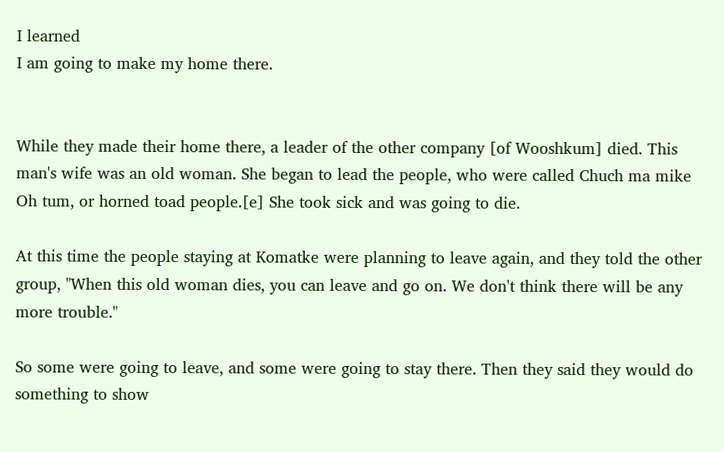I learned
I am going to make my home there.


While they made their home there, a leader of the other company [of Wooshkum] died. This man's wife was an old woman. She began to lead the people, who were called Chuch ma mike Oh tum, or horned toad people.[e] She took sick and was going to die.

At this time the people staying at Komatke were planning to leave again, and they told the other group, "When this old woman dies, you can leave and go on. We don't think there will be any more trouble."

So some were going to leave, and some were going to stay there. Then they said they would do something to show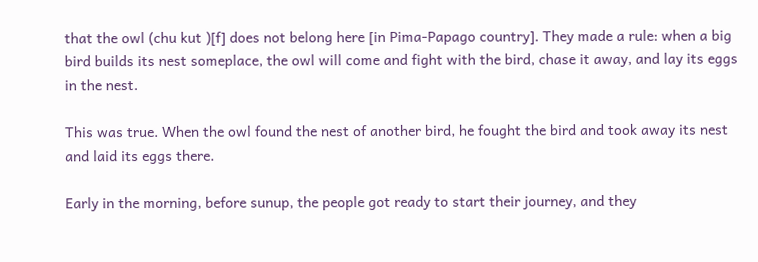that the owl (chu kut )[f] does not belong here [in Pima-Papago country]. They made a rule: when a big bird builds its nest someplace, the owl will come and fight with the bird, chase it away, and lay its eggs in the nest.

This was true. When the owl found the nest of another bird, he fought the bird and took away its nest and laid its eggs there.

Early in the morning, before sunup, the people got ready to start their journey, and they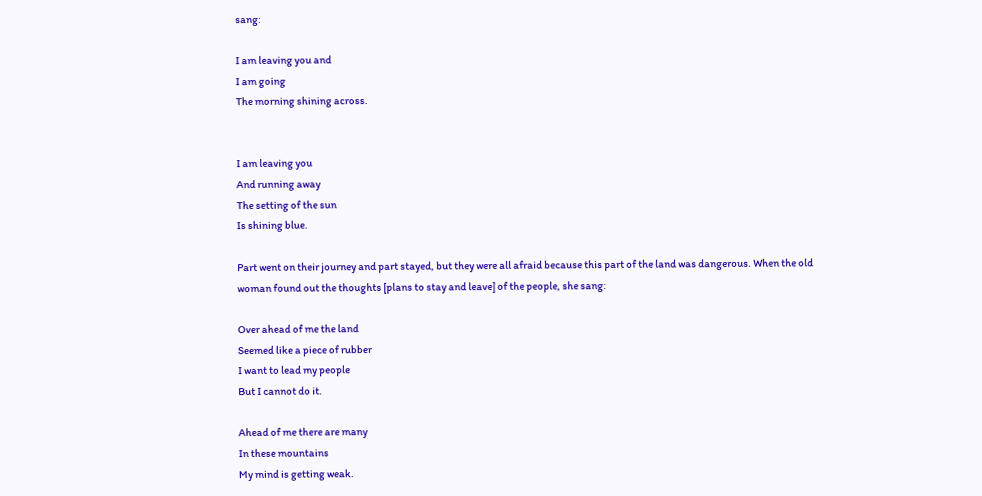sang:

I am leaving you and
I am going
The morning shining across.


I am leaving you
And running away
The setting of the sun
Is shining blue.

Part went on their journey and part stayed, but they were all afraid because this part of the land was dangerous. When the old woman found out the thoughts [plans to stay and leave] of the people, she sang:

Over ahead of me the land
Seemed like a piece of rubber
I want to lead my people
But I cannot do it.

Ahead of me there are many
In these mountains
My mind is getting weak.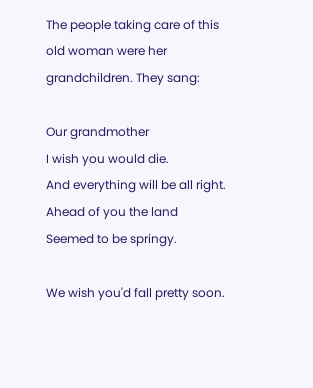The people taking care of this old woman were her grandchildren. They sang:

Our grandmother
I wish you would die.
And everything will be all right.
Ahead of you the land
Seemed to be springy.

We wish you'd fall pretty soon.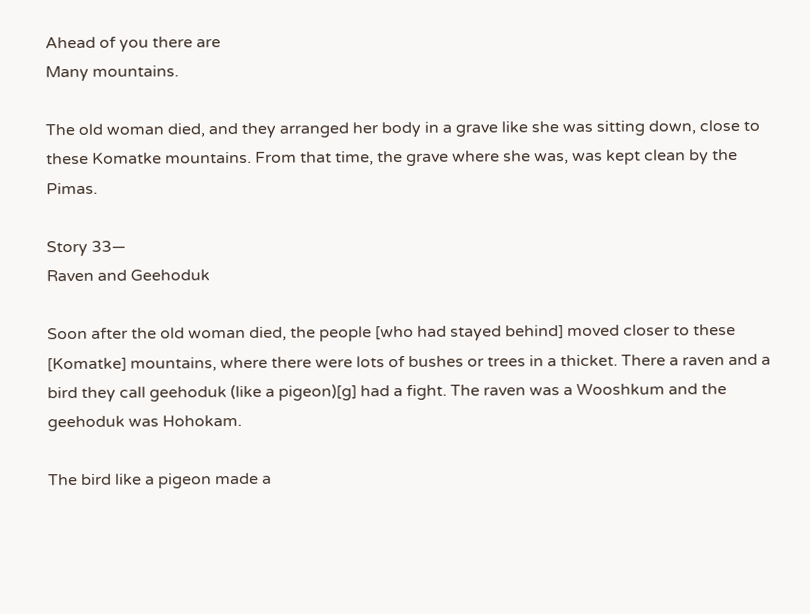Ahead of you there are
Many mountains.

The old woman died, and they arranged her body in a grave like she was sitting down, close to these Komatke mountains. From that time, the grave where she was, was kept clean by the Pimas.

Story 33—
Raven and Geehoduk

Soon after the old woman died, the people [who had stayed behind] moved closer to these [Komatke] mountains, where there were lots of bushes or trees in a thicket. There a raven and a bird they call geehoduk (like a pigeon)[g] had a fight. The raven was a Wooshkum and the geehoduk was Hohokam.

The bird like a pigeon made a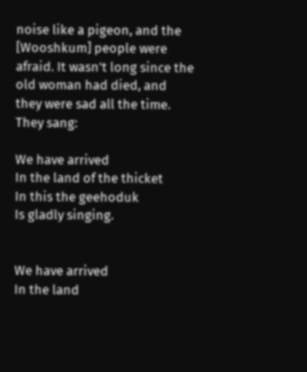noise like a pigeon, and the [Wooshkum] people were afraid. It wasn't long since the old woman had died, and they were sad all the time. They sang:

We have arrived
In the land of the thicket
In this the geehoduk
Is gladly singing.


We have arrived
In the land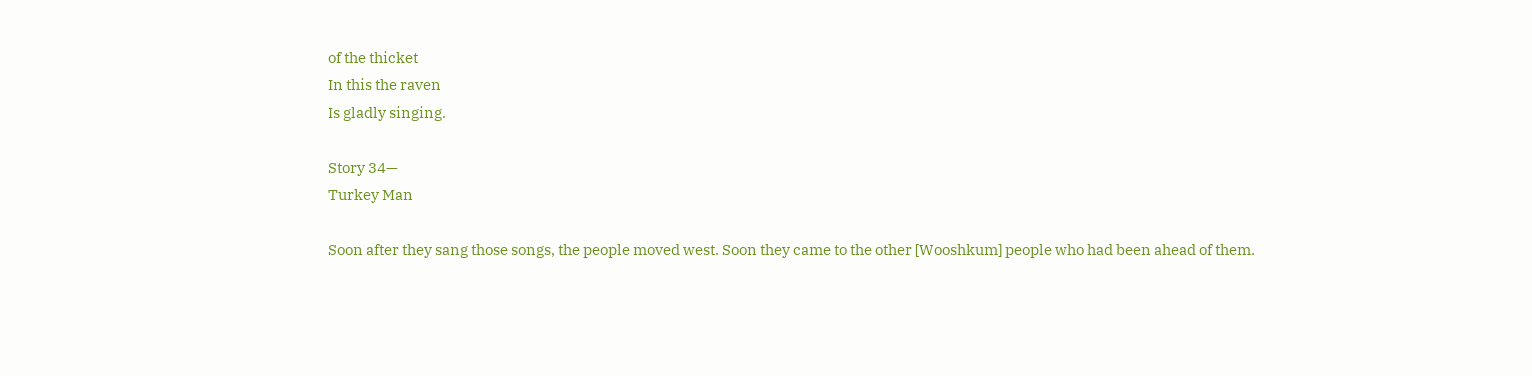of the thicket
In this the raven
Is gladly singing.

Story 34—
Turkey Man

Soon after they sang those songs, the people moved west. Soon they came to the other [Wooshkum] people who had been ahead of them.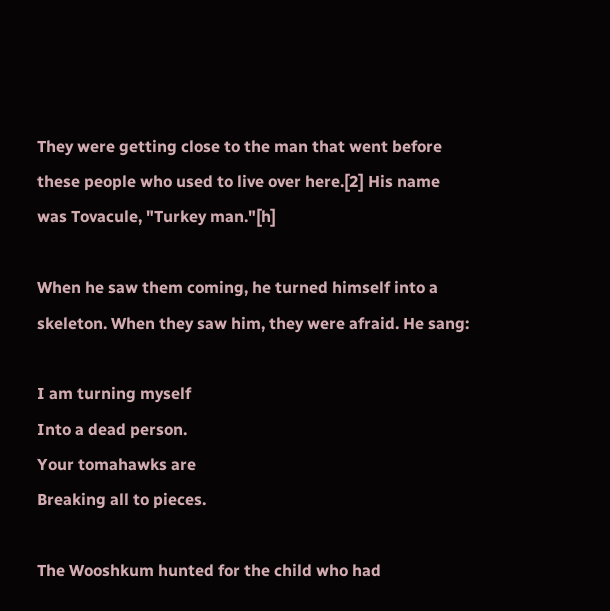They were getting close to the man that went before these people who used to live over here.[2] His name was Tovacule, "Turkey man."[h]

When he saw them coming, he turned himself into a skeleton. When they saw him, they were afraid. He sang:

I am turning myself
Into a dead person.
Your tomahawks are
Breaking all to pieces.

The Wooshkum hunted for the child who had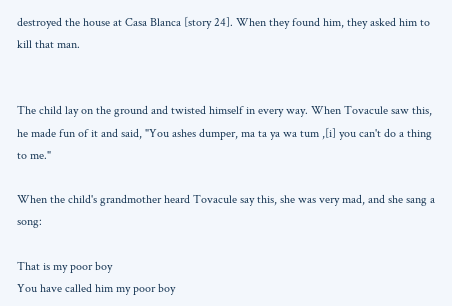destroyed the house at Casa Blanca [story 24]. When they found him, they asked him to kill that man.


The child lay on the ground and twisted himself in every way. When Tovacule saw this, he made fun of it and said, "You ashes dumper, ma ta ya wa tum ,[i] you can't do a thing to me."

When the child's grandmother heard Tovacule say this, she was very mad, and she sang a song:

That is my poor boy
You have called him my poor boy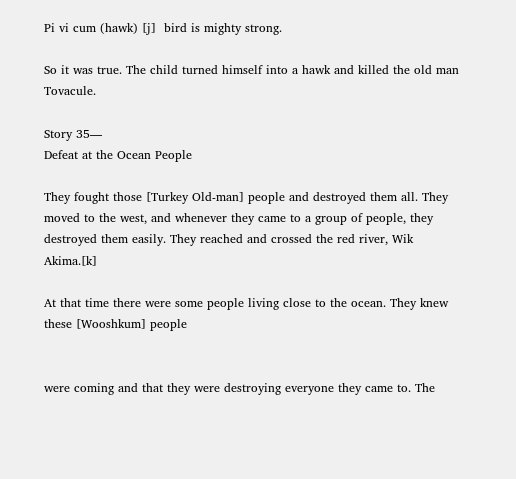Pi vi cum (hawk) [j]  bird is mighty strong.

So it was true. The child turned himself into a hawk and killed the old man Tovacule.

Story 35—
Defeat at the Ocean People

They fought those [Turkey Old-man] people and destroyed them all. They moved to the west, and whenever they came to a group of people, they destroyed them easily. They reached and crossed the red river, Wik Akima.[k]

At that time there were some people living close to the ocean. They knew these [Wooshkum] people


were coming and that they were destroying everyone they came to. The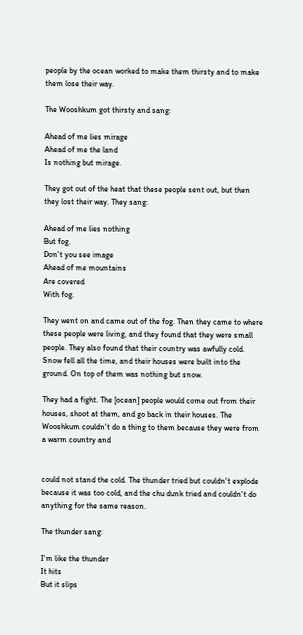people by the ocean worked to make them thirsty and to make them lose their way.

The Wooshkum got thirsty and sang:

Ahead of me lies mirage
Ahead of me the land
Is nothing but mirage.

They got out of the heat that these people sent out, but then they lost their way. They sang:

Ahead of me lies nothing
But fog.
Don't you see image
Ahead of me mountains
Are covered
With fog.

They went on and came out of the fog. Then they came to where these people were living, and they found that they were small people. They also found that their country was awfully cold. Snow fell all the time, and their houses were built into the ground. On top of them was nothing but snow.

They had a fight. The [ocean] people would come out from their houses, shoot at them, and go back in their houses. The Wooshkum couldn't do a thing to them because they were from a warm country and


could not stand the cold. The thunder tried but couldn't explode because it was too cold, and the chu dunk tried and couldn't do anything for the same reason.

The thunder sang:

I'm like the thunder
It hits
But it slips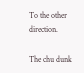To the other direction.

The chu dunk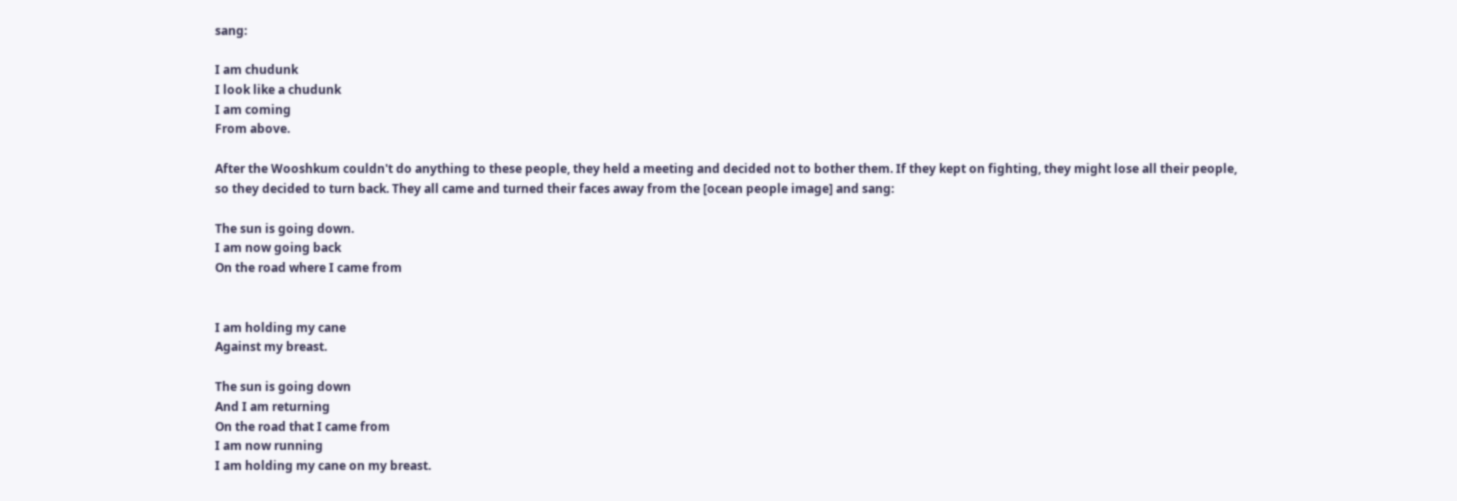sang:

I am chudunk
I look like a chudunk
I am coming
From above.

After the Wooshkum couldn't do anything to these people, they held a meeting and decided not to bother them. If they kept on fighting, they might lose all their people, so they decided to turn back. They all came and turned their faces away from the [ocean people image] and sang:

The sun is going down.
I am now going back
On the road where I came from


I am holding my cane
Against my breast.

The sun is going down
And I am returning
On the road that I came from
I am now running
I am holding my cane on my breast.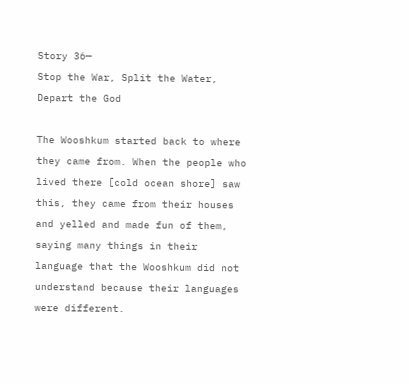Story 36—
Stop the War, Split the Water, Depart the God

The Wooshkum started back to where they came from. When the people who lived there [cold ocean shore] saw this, they came from their houses and yelled and made fun of them, saying many things in their language that the Wooshkum did not understand because their languages were different.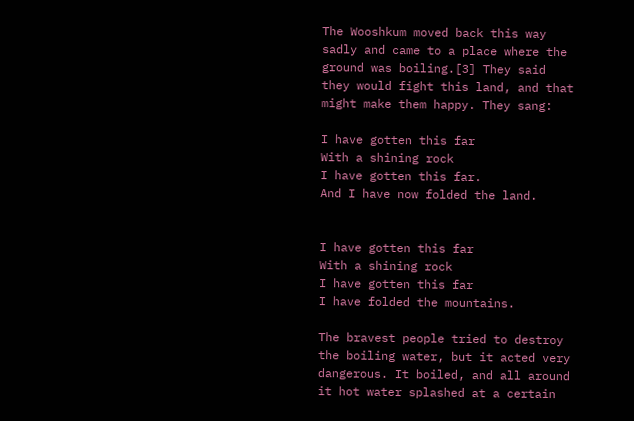The Wooshkum moved back this way sadly and came to a place where the ground was boiling.[3] They said they would fight this land, and that might make them happy. They sang:

I have gotten this far
With a shining rock
I have gotten this far.
And I have now folded the land.


I have gotten this far
With a shining rock
I have gotten this far
I have folded the mountains.

The bravest people tried to destroy the boiling water, but it acted very dangerous. It boiled, and all around it hot water splashed at a certain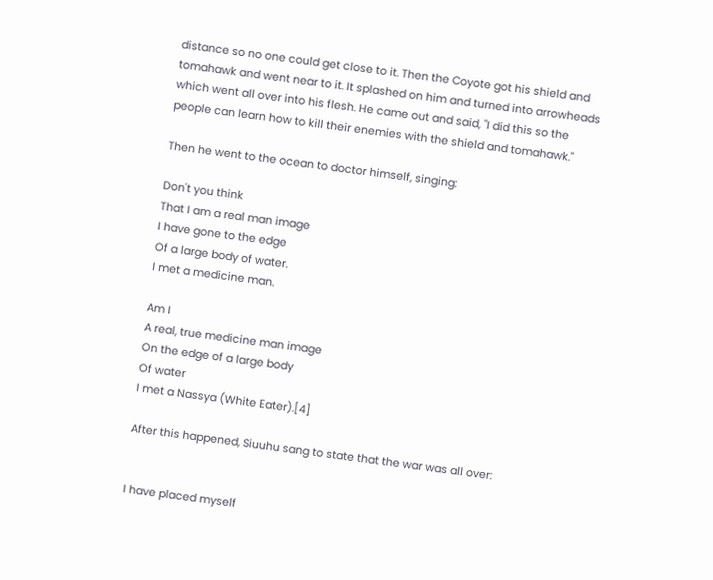distance so no one could get close to it. Then the Coyote got his shield and tomahawk and went near to it. It splashed on him and turned into arrowheads which went all over into his flesh. He came out and said, "I did this so the people can learn how to kill their enemies with the shield and tomahawk."

Then he went to the ocean to doctor himself, singing:

Don't you think
That I am a real man image
I have gone to the edge
Of a large body of water.
I met a medicine man.

Am I
A real, true medicine man image
On the edge of a large body
Of water
I met a Nassya (White Eater).[4]

After this happened, Siuuhu sang to state that the war was all over:


I have placed myself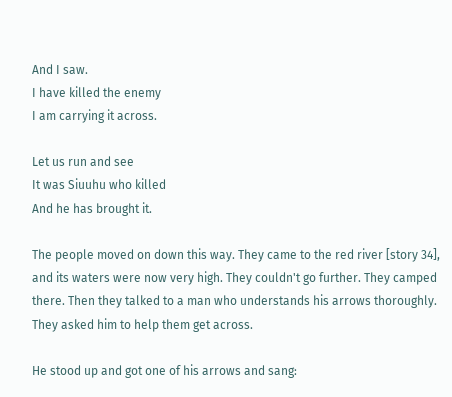And I saw.
I have killed the enemy
I am carrying it across.

Let us run and see
It was Siuuhu who killed
And he has brought it.

The people moved on down this way. They came to the red river [story 34], and its waters were now very high. They couldn't go further. They camped there. Then they talked to a man who understands his arrows thoroughly. They asked him to help them get across.

He stood up and got one of his arrows and sang: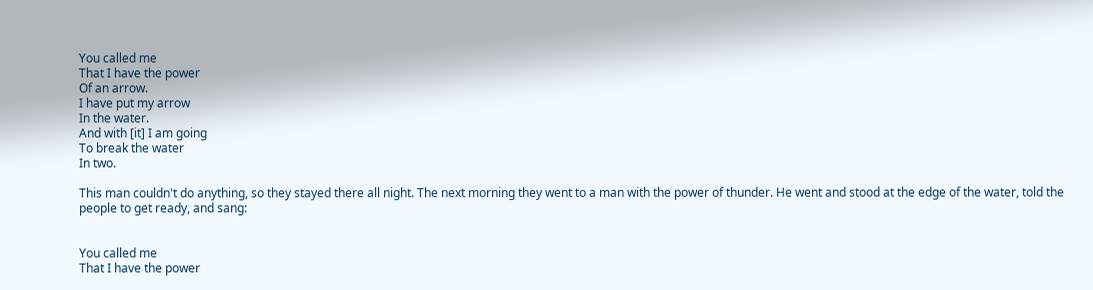You called me
That I have the power
Of an arrow.
I have put my arrow
In the water.
And with [it] I am going
To break the water
In two.

This man couldn't do anything, so they stayed there all night. The next morning they went to a man with the power of thunder. He went and stood at the edge of the water, told the people to get ready, and sang:


You called me
That I have the power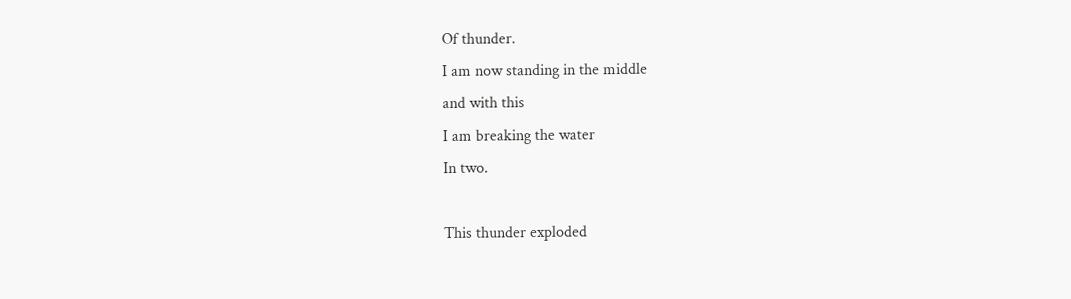Of thunder.
I am now standing in the middle
and with this
I am breaking the water
In two.

This thunder exploded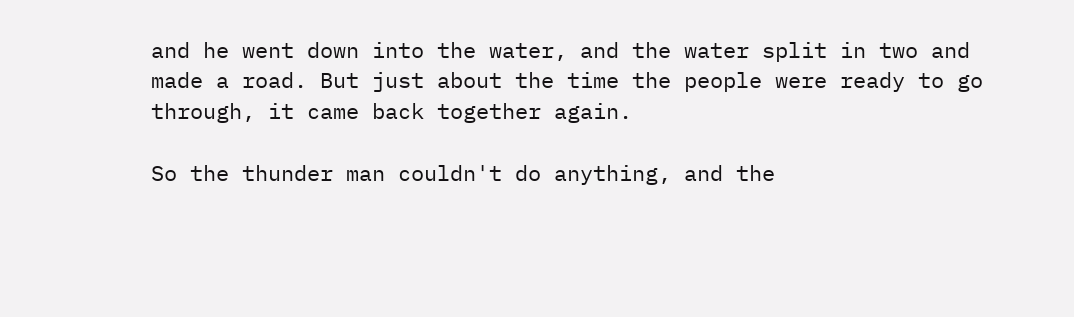and he went down into the water, and the water split in two and made a road. But just about the time the people were ready to go through, it came back together again.

So the thunder man couldn't do anything, and the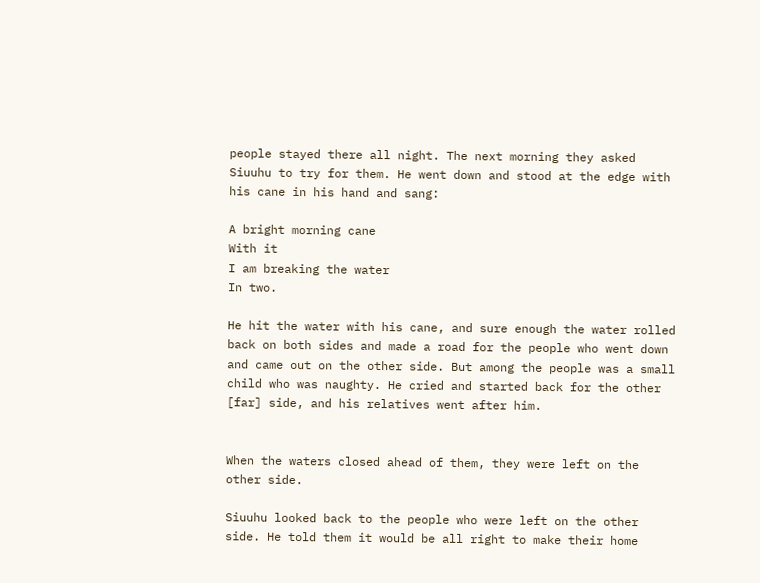people stayed there all night. The next morning they asked Siuuhu to try for them. He went down and stood at the edge with his cane in his hand and sang:

A bright morning cane
With it
I am breaking the water
In two.

He hit the water with his cane, and sure enough the water rolled back on both sides and made a road for the people who went down and came out on the other side. But among the people was a small child who was naughty. He cried and started back for the other [far] side, and his relatives went after him.


When the waters closed ahead of them, they were left on the other side.

Siuuhu looked back to the people who were left on the other side. He told them it would be all right to make their home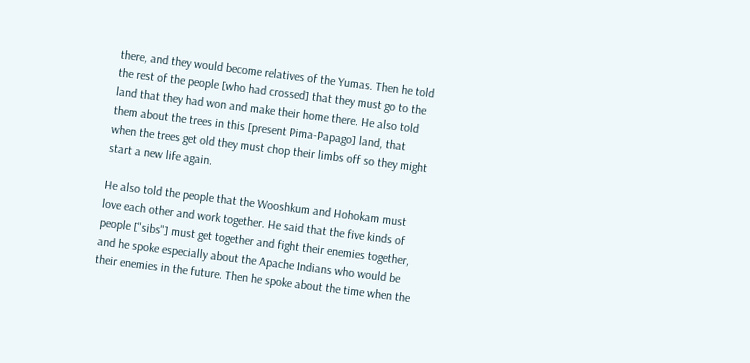there, and they would become relatives of the Yumas. Then he told the rest of the people [who had crossed] that they must go to the land that they had won and make their home there. He also told them about the trees in this [present Pima-Papago] land, that when the trees get old they must chop their limbs off so they might start a new life again.

He also told the people that the Wooshkum and Hohokam must love each other and work together. He said that the five kinds of people ["sibs"] must get together and fight their enemies together, and he spoke especially about the Apache Indians who would be their enemies in the future. Then he spoke about the time when the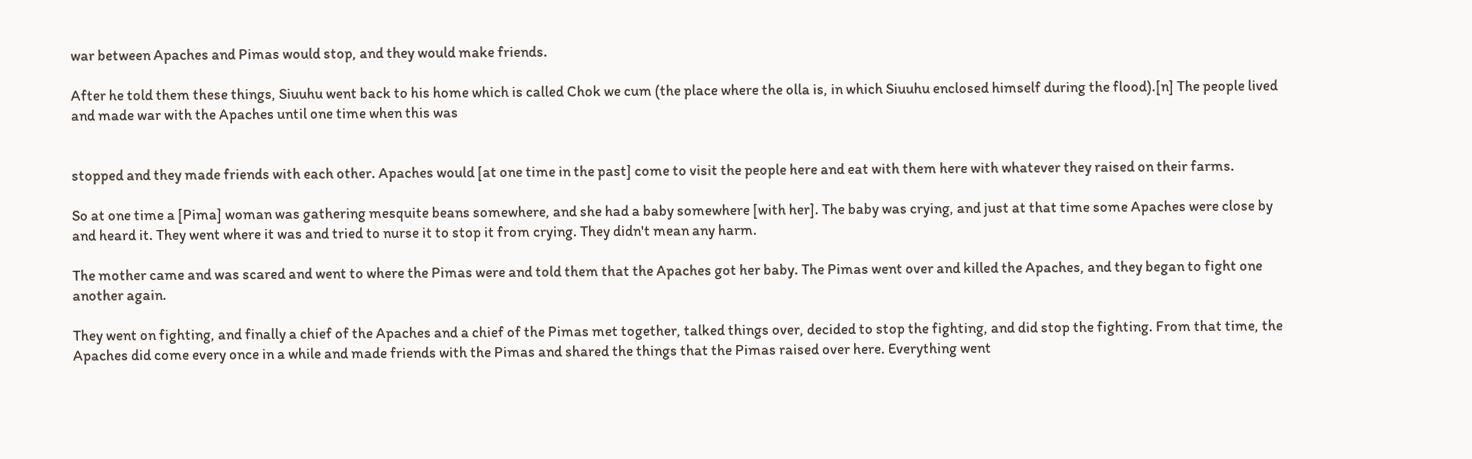war between Apaches and Pimas would stop, and they would make friends.

After he told them these things, Siuuhu went back to his home which is called Chok we cum (the place where the olla is, in which Siuuhu enclosed himself during the flood).[n] The people lived and made war with the Apaches until one time when this was


stopped and they made friends with each other. Apaches would [at one time in the past] come to visit the people here and eat with them here with whatever they raised on their farms.

So at one time a [Pima] woman was gathering mesquite beans somewhere, and she had a baby somewhere [with her]. The baby was crying, and just at that time some Apaches were close by and heard it. They went where it was and tried to nurse it to stop it from crying. They didn't mean any harm.

The mother came and was scared and went to where the Pimas were and told them that the Apaches got her baby. The Pimas went over and killed the Apaches, and they began to fight one another again.

They went on fighting, and finally a chief of the Apaches and a chief of the Pimas met together, talked things over, decided to stop the fighting, and did stop the fighting. From that time, the Apaches did come every once in a while and made friends with the Pimas and shared the things that the Pimas raised over here. Everything went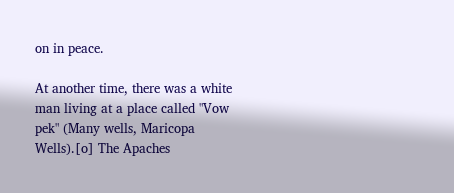on in peace.

At another time, there was a white man living at a place called "Vow pek" (Many wells, Maricopa Wells).[o] The Apaches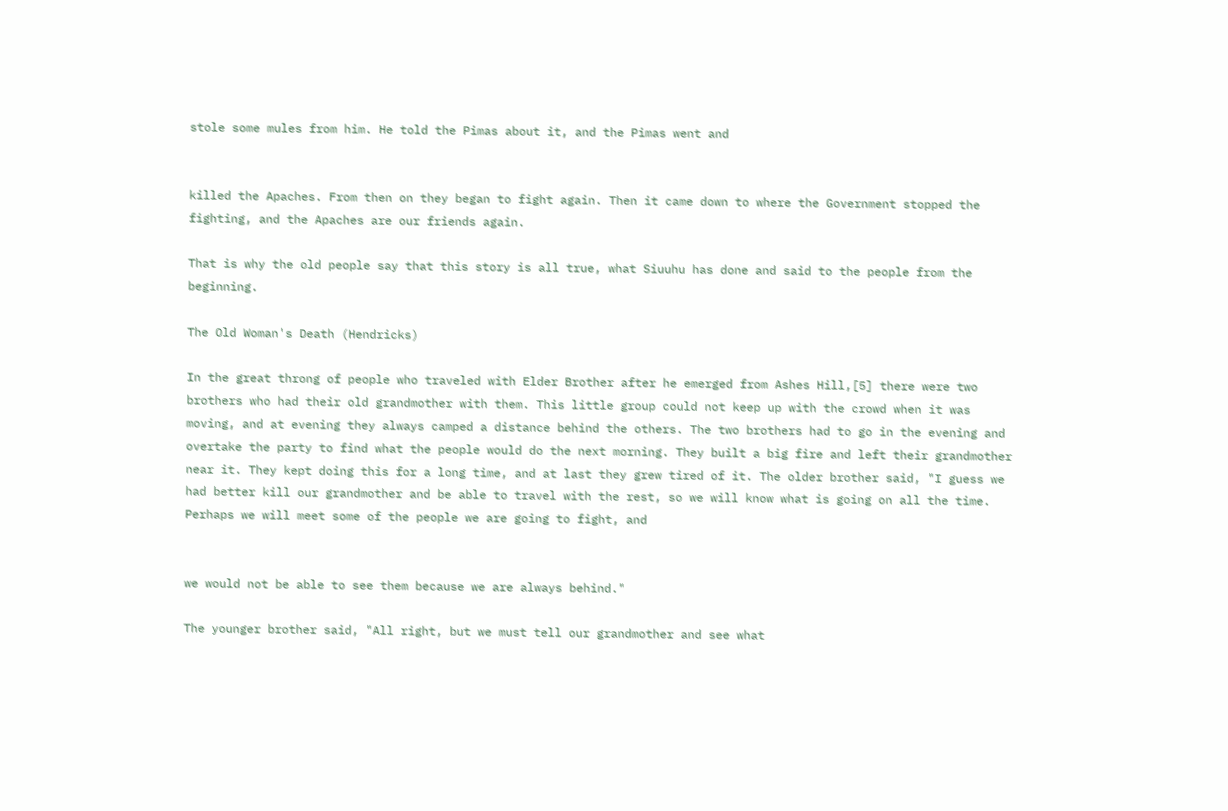stole some mules from him. He told the Pimas about it, and the Pimas went and


killed the Apaches. From then on they began to fight again. Then it came down to where the Government stopped the fighting, and the Apaches are our friends again.

That is why the old people say that this story is all true, what Siuuhu has done and said to the people from the beginning.

The Old Woman's Death (Hendricks)

In the great throng of people who traveled with Elder Brother after he emerged from Ashes Hill,[5] there were two brothers who had their old grandmother with them. This little group could not keep up with the crowd when it was moving, and at evening they always camped a distance behind the others. The two brothers had to go in the evening and overtake the party to find what the people would do the next morning. They built a big fire and left their grandmother near it. They kept doing this for a long time, and at last they grew tired of it. The older brother said, "I guess we had better kill our grandmother and be able to travel with the rest, so we will know what is going on all the time. Perhaps we will meet some of the people we are going to fight, and


we would not be able to see them because we are always behind."

The younger brother said, "All right, but we must tell our grandmother and see what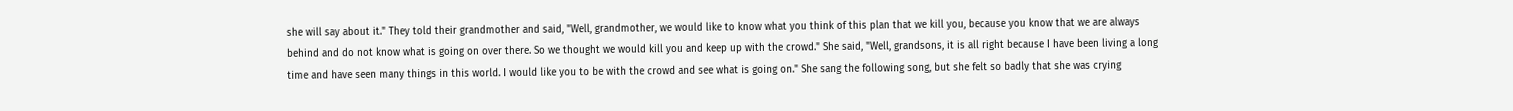she will say about it." They told their grandmother and said, "Well, grandmother, we would like to know what you think of this plan that we kill you, because you know that we are always behind and do not know what is going on over there. So we thought we would kill you and keep up with the crowd." She said, "Well, grandsons, it is all right because I have been living a long time and have seen many things in this world. I would like you to be with the crowd and see what is going on." She sang the following song, but she felt so badly that she was crying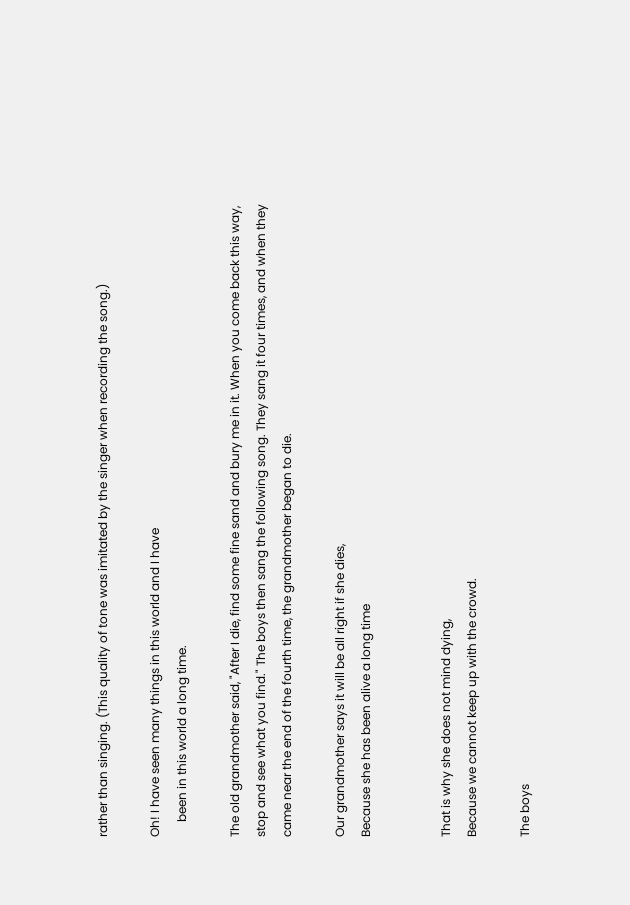rather than singing. (This quality of tone was imitated by the singer when recording the song.)

Oh! I have seen many things in this world and I have
     been in this world a long time.

The old grandmother said, "After I die, find some fine sand and bury me in it. When you come back this way, stop and see what you find." The boys then sang the following song. They sang it four times, and when they came near the end of the fourth time, the grandmother began to die.

Our grandmother says it will be all right if she dies,
Because she has been alive a long time


That is why she does not mind dying,
Because we cannot keep up with the crowd.

The boys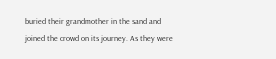buried their grandmother in the sand and joined the crowd on its journey. As they were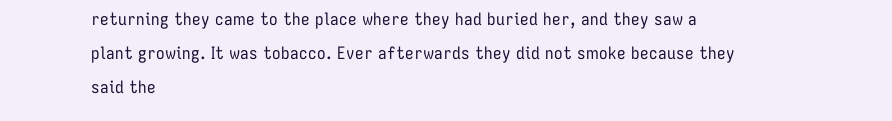returning they came to the place where they had buried her, and they saw a plant growing. It was tobacco. Ever afterwards they did not smoke because they said the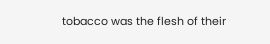tobacco was the flesh of their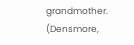grandmother. (Densmore,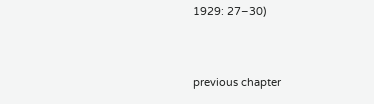1929: 27–30)


previous chapter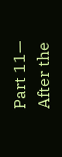Part 11— After the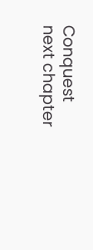Conquest
next chapter